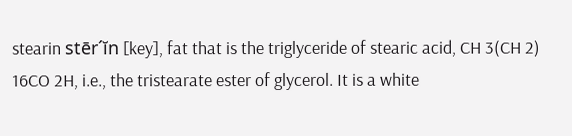stearin stēr´ĭn [key], fat that is the triglyceride of stearic acid, CH 3(CH 2) 16CO 2H, i.e., the tristearate ester of glycerol. It is a white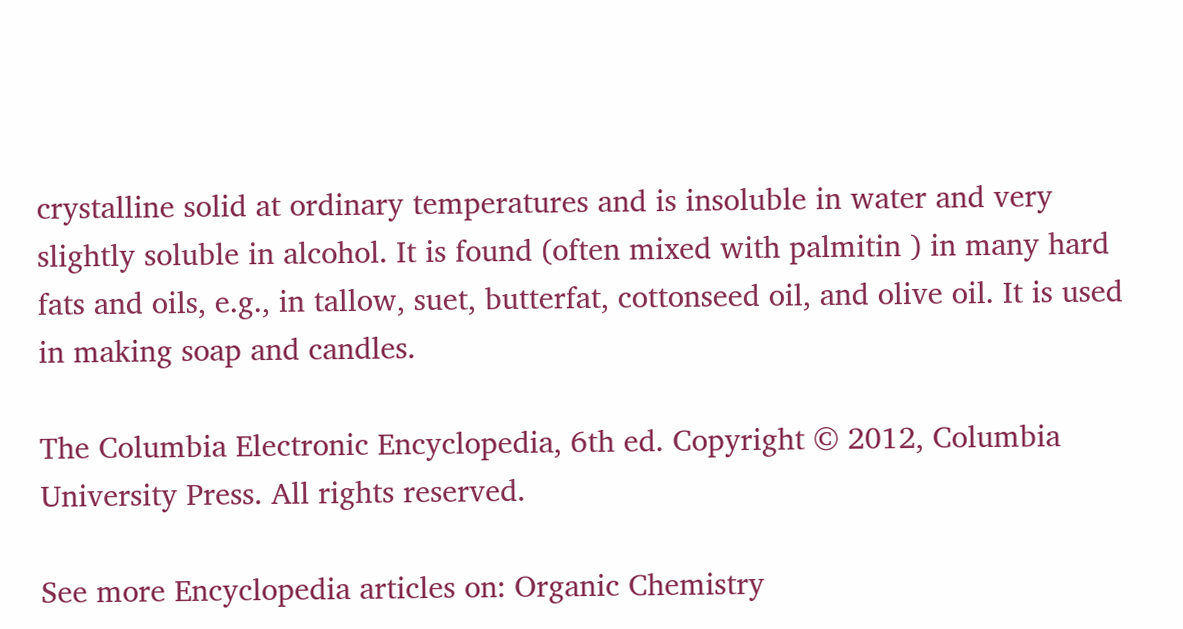crystalline solid at ordinary temperatures and is insoluble in water and very slightly soluble in alcohol. It is found (often mixed with palmitin ) in many hard fats and oils, e.g., in tallow, suet, butterfat, cottonseed oil, and olive oil. It is used in making soap and candles.

The Columbia Electronic Encyclopedia, 6th ed. Copyright © 2012, Columbia University Press. All rights reserved.

See more Encyclopedia articles on: Organic Chemistry